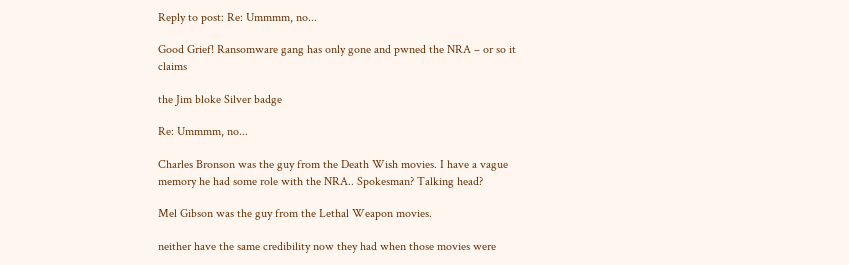Reply to post: Re: Ummmm, no...

Good Grief! Ransomware gang has only gone and pwned the NRA – or so it claims

the Jim bloke Silver badge

Re: Ummmm, no...

Charles Bronson was the guy from the Death Wish movies. I have a vague memory he had some role with the NRA.. Spokesman? Talking head?

Mel Gibson was the guy from the Lethal Weapon movies.

neither have the same credibility now they had when those movies were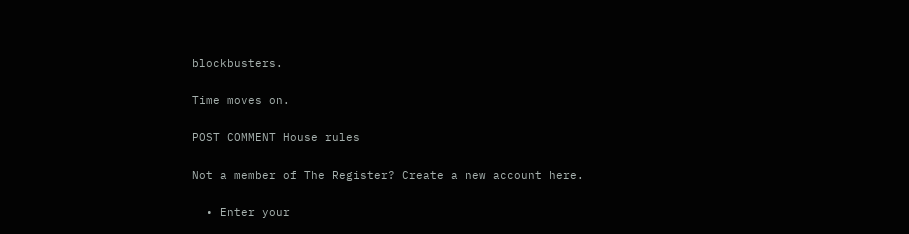blockbusters.

Time moves on.

POST COMMENT House rules

Not a member of The Register? Create a new account here.

  • Enter your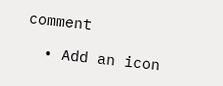comment

  • Add an icon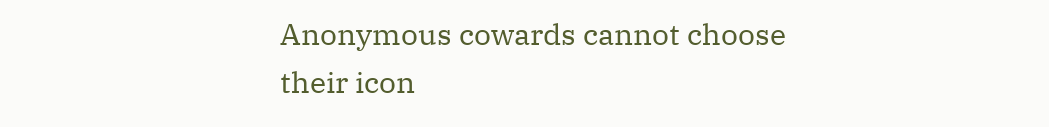Anonymous cowards cannot choose their icon